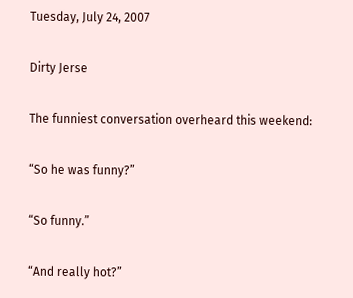Tuesday, July 24, 2007

Dirty Jerse

The funniest conversation overheard this weekend:

“So he was funny?”

“So funny.”

“And really hot?”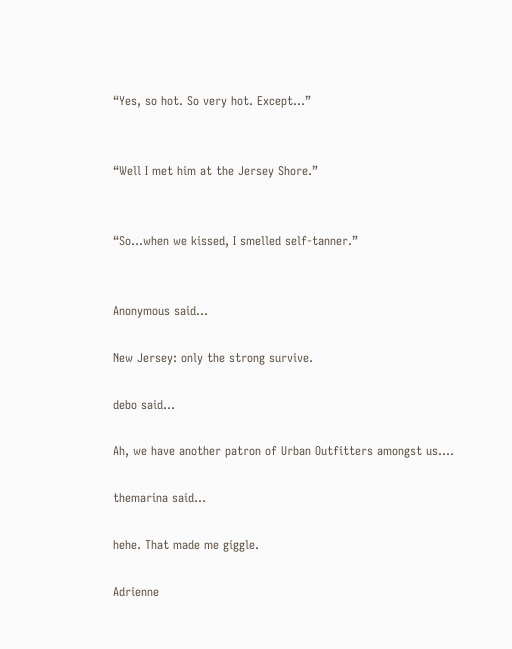“Yes, so hot. So very hot. Except…”


“Well I met him at the Jersey Shore.”


“So…when we kissed, I smelled self-tanner.”


Anonymous said...

New Jersey: only the strong survive.

debo said...

Ah, we have another patron of Urban Outfitters amongst us....

themarina said...

hehe. That made me giggle.

Adrienne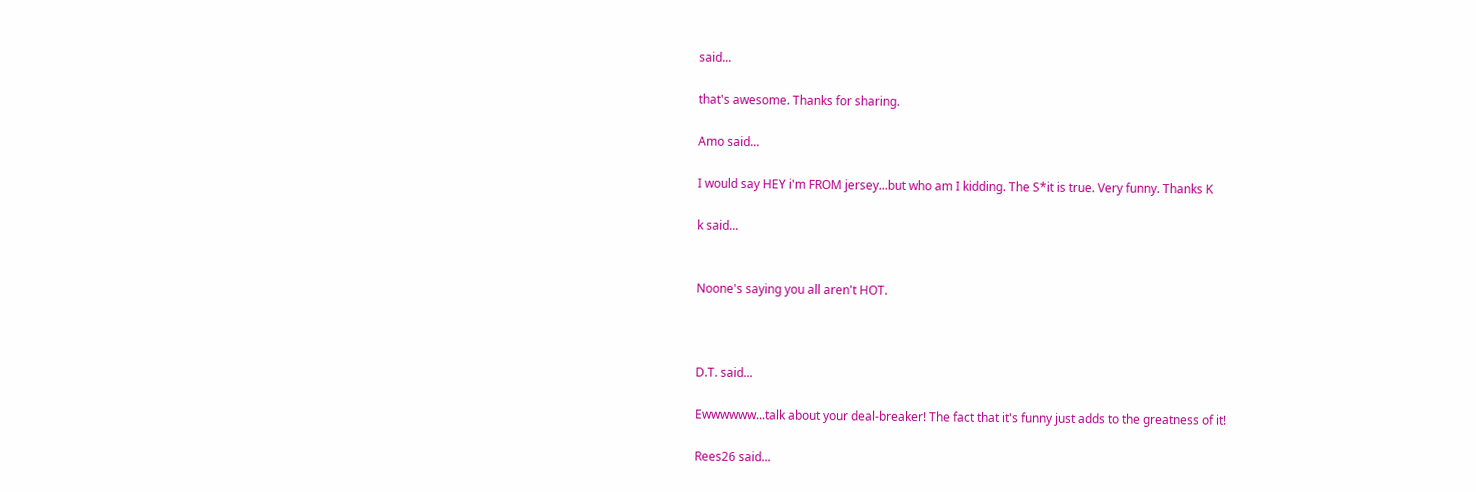said...

that's awesome. Thanks for sharing.

Amo said...

I would say HEY i'm FROM jersey...but who am I kidding. The S*it is true. Very funny. Thanks K

k said...


Noone's saying you all aren't HOT.



D.T. said...

Ewwwwww...talk about your deal-breaker! The fact that it's funny just adds to the greatness of it!

Rees26 said...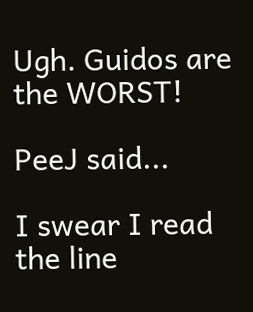Ugh. Guidos are the WORST!

PeeJ said...

I swear I read the line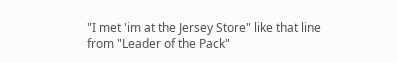"I met 'im at the Jersey Store" like that line from "Leader of the Pack"